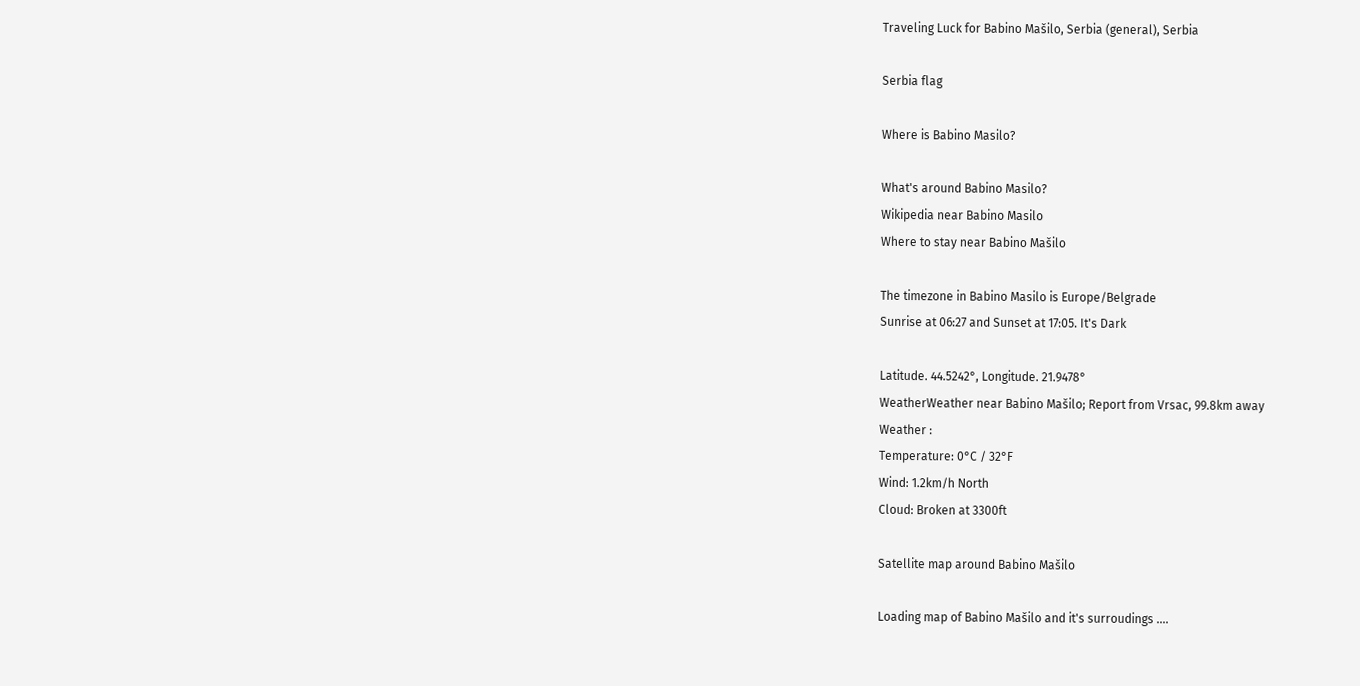Traveling Luck for Babino Mašilo, Serbia (general), Serbia

Serbia flag

Where is Babino Masilo?

What's around Babino Masilo?
Wikipedia near Babino Masilo
Where to stay near Babino Mašilo

The timezone in Babino Masilo is Europe/Belgrade
Sunrise at 06:27 and Sunset at 17:05. It's Dark

Latitude. 44.5242°, Longitude. 21.9478°
WeatherWeather near Babino Mašilo; Report from Vrsac, 99.8km away
Weather :
Temperature: 0°C / 32°F
Wind: 1.2km/h North
Cloud: Broken at 3300ft

Satellite map around Babino Mašilo

Loading map of Babino Mašilo and it's surroudings ....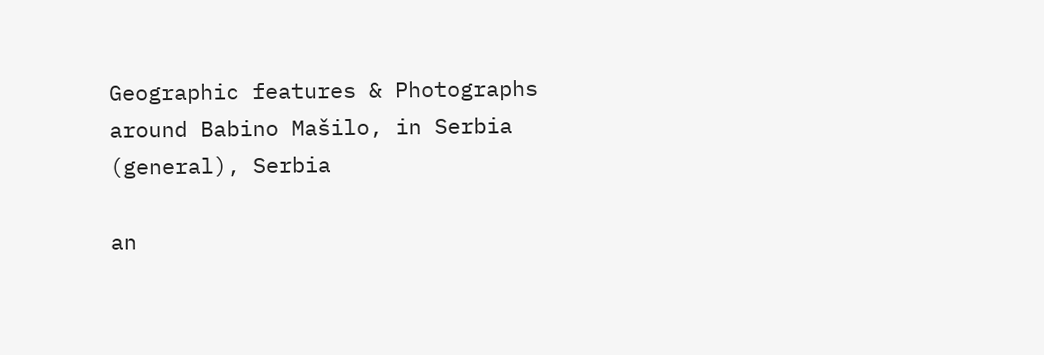Geographic features & Photographs around Babino Mašilo, in Serbia (general), Serbia

an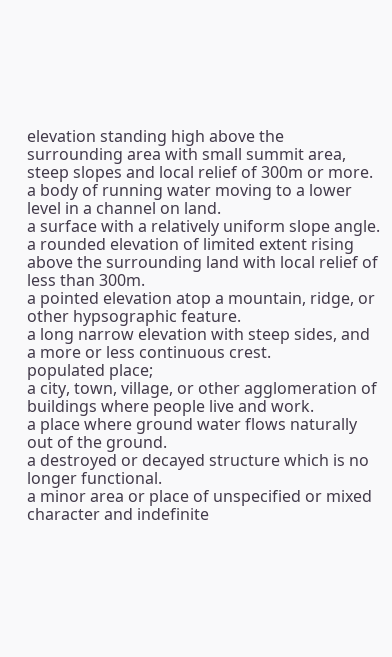elevation standing high above the surrounding area with small summit area, steep slopes and local relief of 300m or more.
a body of running water moving to a lower level in a channel on land.
a surface with a relatively uniform slope angle.
a rounded elevation of limited extent rising above the surrounding land with local relief of less than 300m.
a pointed elevation atop a mountain, ridge, or other hypsographic feature.
a long narrow elevation with steep sides, and a more or less continuous crest.
populated place;
a city, town, village, or other agglomeration of buildings where people live and work.
a place where ground water flows naturally out of the ground.
a destroyed or decayed structure which is no longer functional.
a minor area or place of unspecified or mixed character and indefinite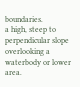boundaries.
a high, steep to perpendicular slope overlooking a waterbody or lower area.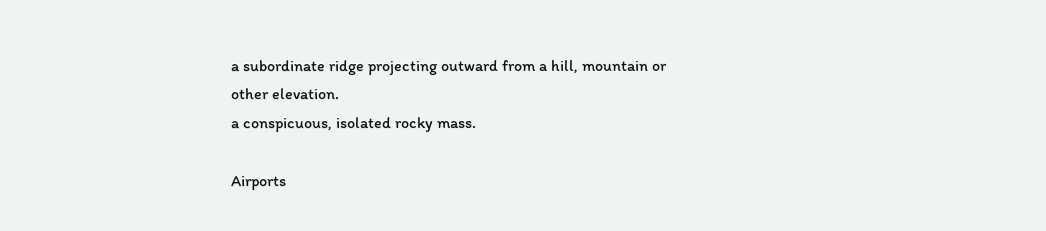a subordinate ridge projecting outward from a hill, mountain or other elevation.
a conspicuous, isolated rocky mass.

Airports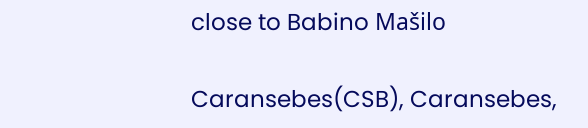close to Babino Mašilo

Caransebes(CSB), Caransebes,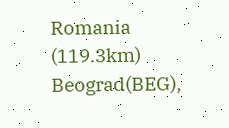Romania (119.3km)
Beograd(BEG),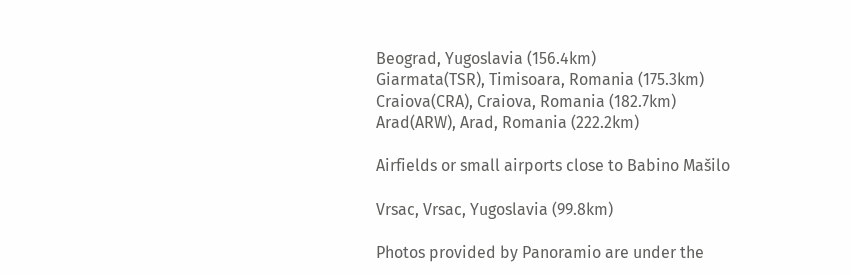Beograd, Yugoslavia (156.4km)
Giarmata(TSR), Timisoara, Romania (175.3km)
Craiova(CRA), Craiova, Romania (182.7km)
Arad(ARW), Arad, Romania (222.2km)

Airfields or small airports close to Babino Mašilo

Vrsac, Vrsac, Yugoslavia (99.8km)

Photos provided by Panoramio are under the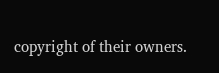copyright of their owners.